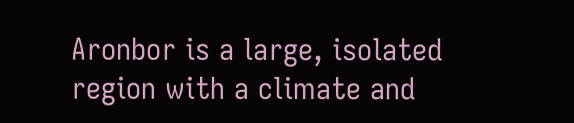Aronbor is a large, isolated region with a climate and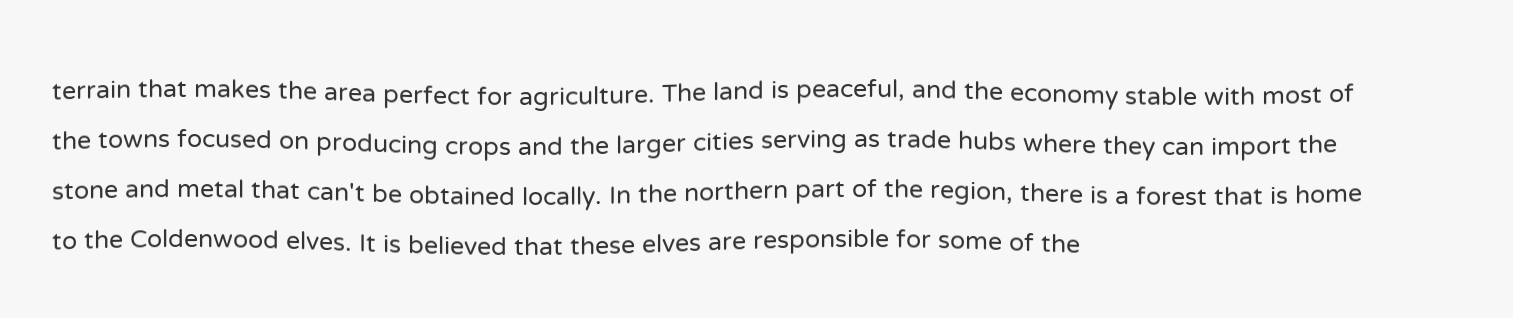terrain that makes the area perfect for agriculture. The land is peaceful, and the economy stable with most of the towns focused on producing crops and the larger cities serving as trade hubs where they can import the stone and metal that can't be obtained locally. In the northern part of the region, there is a forest that is home to the Coldenwood elves. It is believed that these elves are responsible for some of the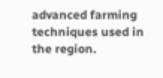advanced farming techniques used in the region.